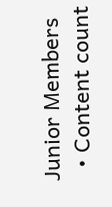Junior Members
  • Content count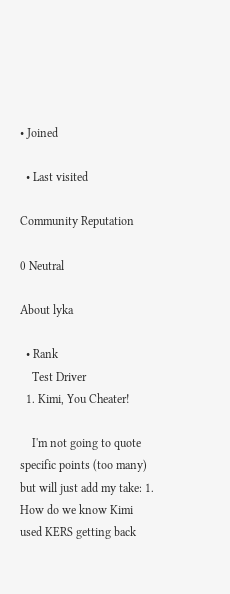• Joined

  • Last visited

Community Reputation

0 Neutral

About lyka

  • Rank
    Test Driver
  1. Kimi, You Cheater!

    I'm not going to quote specific points (too many) but will just add my take: 1. How do we know Kimi used KERS getting back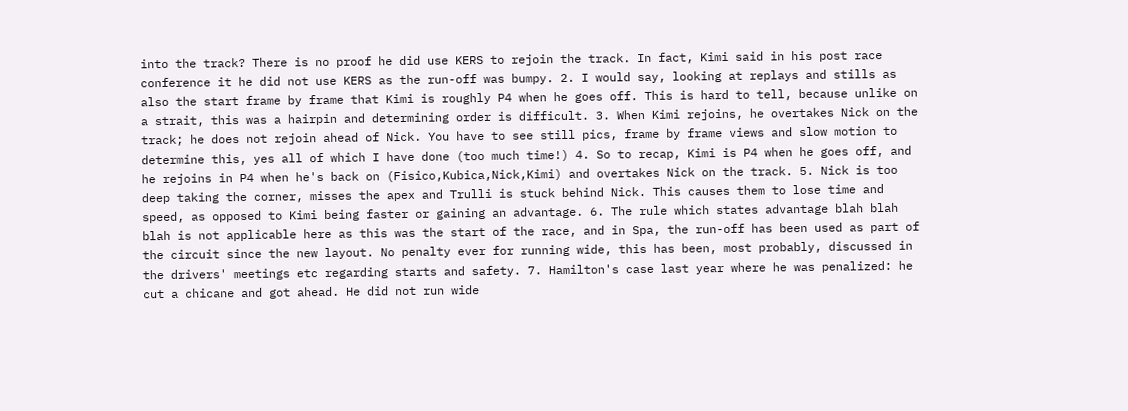into the track? There is no proof he did use KERS to rejoin the track. In fact, Kimi said in his post race conference it he did not use KERS as the run-off was bumpy. 2. I would say, looking at replays and stills as also the start frame by frame that Kimi is roughly P4 when he goes off. This is hard to tell, because unlike on a strait, this was a hairpin and determining order is difficult. 3. When Kimi rejoins, he overtakes Nick on the track; he does not rejoin ahead of Nick. You have to see still pics, frame by frame views and slow motion to determine this, yes all of which I have done (too much time!) 4. So to recap, Kimi is P4 when he goes off, and he rejoins in P4 when he's back on (Fisico,Kubica,Nick,Kimi) and overtakes Nick on the track. 5. Nick is too deep taking the corner, misses the apex and Trulli is stuck behind Nick. This causes them to lose time and speed, as opposed to Kimi being faster or gaining an advantage. 6. The rule which states advantage blah blah blah is not applicable here as this was the start of the race, and in Spa, the run-off has been used as part of the circuit since the new layout. No penalty ever for running wide, this has been, most probably, discussed in the drivers' meetings etc regarding starts and safety. 7. Hamilton's case last year where he was penalized: he cut a chicane and got ahead. He did not run wide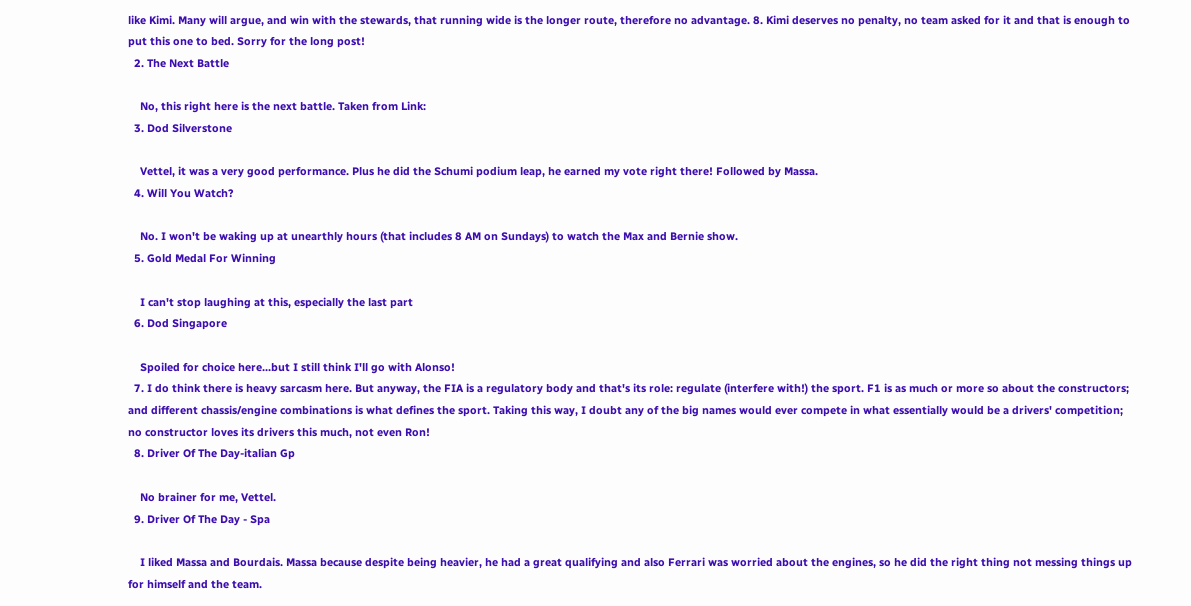like Kimi. Many will argue, and win with the stewards, that running wide is the longer route, therefore no advantage. 8. Kimi deserves no penalty, no team asked for it and that is enough to put this one to bed. Sorry for the long post!
  2. The Next Battle

    No, this right here is the next battle. Taken from Link:
  3. Dod Silverstone

    Vettel, it was a very good performance. Plus he did the Schumi podium leap, he earned my vote right there! Followed by Massa.
  4. Will You Watch?

    No. I won't be waking up at unearthly hours (that includes 8 AM on Sundays) to watch the Max and Bernie show.
  5. Gold Medal For Winning

    I can't stop laughing at this, especially the last part
  6. Dod Singapore

    Spoiled for choice here...but I still think I'll go with Alonso!
  7. I do think there is heavy sarcasm here. But anyway, the FIA is a regulatory body and that's its role: regulate (interfere with!) the sport. F1 is as much or more so about the constructors; and different chassis/engine combinations is what defines the sport. Taking this way, I doubt any of the big names would ever compete in what essentially would be a drivers' competition; no constructor loves its drivers this much, not even Ron!
  8. Driver Of The Day-italian Gp

    No brainer for me, Vettel.
  9. Driver Of The Day - Spa

    I liked Massa and Bourdais. Massa because despite being heavier, he had a great qualifying and also Ferrari was worried about the engines, so he did the right thing not messing things up for himself and the team.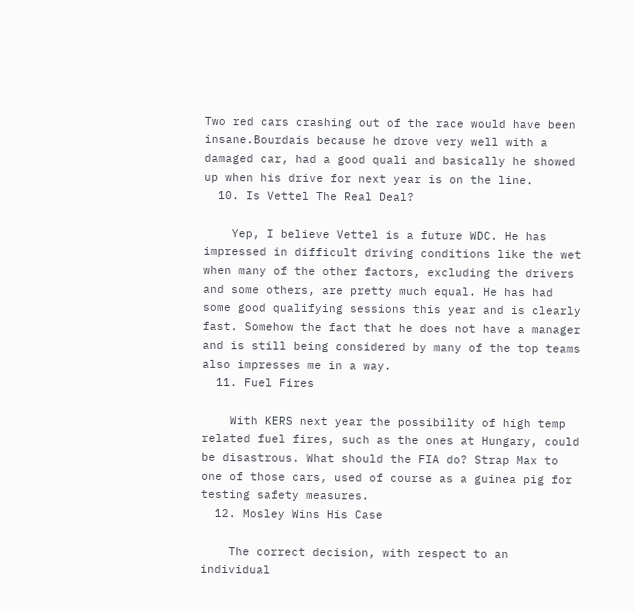Two red cars crashing out of the race would have been insane.Bourdais because he drove very well with a damaged car, had a good quali and basically he showed up when his drive for next year is on the line.
  10. Is Vettel The Real Deal?

    Yep, I believe Vettel is a future WDC. He has impressed in difficult driving conditions like the wet when many of the other factors, excluding the drivers and some others, are pretty much equal. He has had some good qualifying sessions this year and is clearly fast. Somehow the fact that he does not have a manager and is still being considered by many of the top teams also impresses me in a way.
  11. Fuel Fires

    With KERS next year the possibility of high temp related fuel fires, such as the ones at Hungary, could be disastrous. What should the FIA do? Strap Max to one of those cars, used of course as a guinea pig for testing safety measures.
  12. Mosley Wins His Case

    The correct decision, with respect to an individual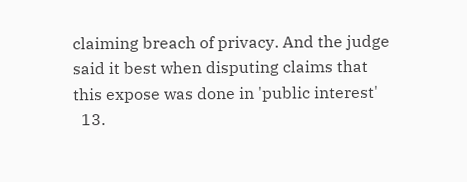claiming breach of privacy. And the judge said it best when disputing claims that this expose was done in 'public interest'
  13.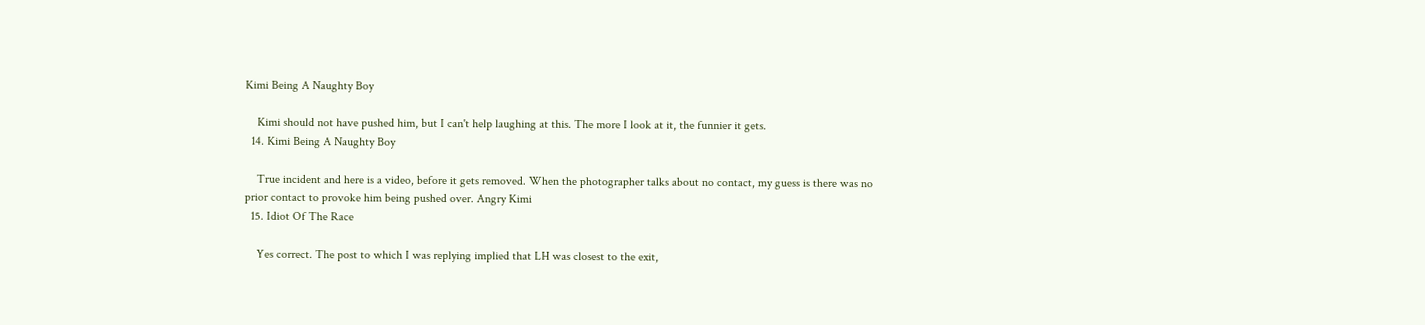Kimi Being A Naughty Boy

    Kimi should not have pushed him, but I can't help laughing at this. The more I look at it, the funnier it gets.
  14. Kimi Being A Naughty Boy

    True incident and here is a video, before it gets removed. When the photographer talks about no contact, my guess is there was no prior contact to provoke him being pushed over. Angry Kimi
  15. Idiot Of The Race

    Yes correct. The post to which I was replying implied that LH was closest to the exit,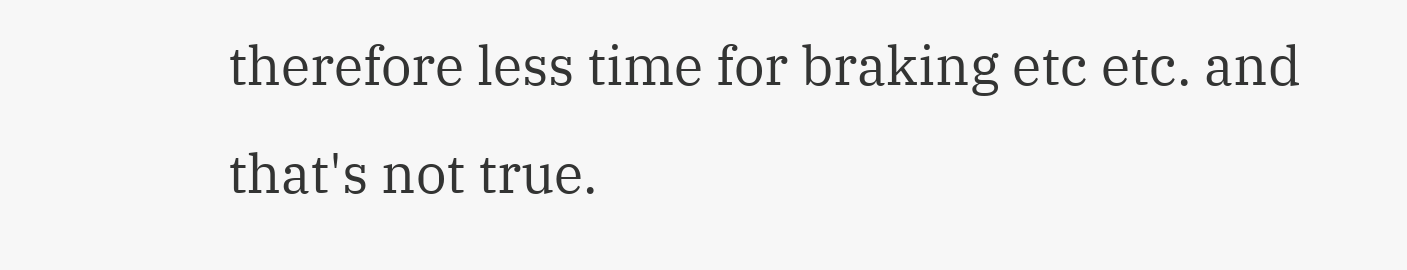therefore less time for braking etc etc. and that's not true.